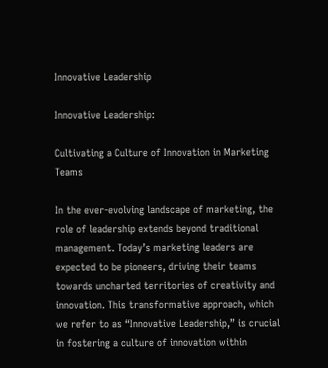Innovative Leadership

Innovative Leadership:

Cultivating a Culture of Innovation in Marketing Teams

In the ever-evolving landscape of marketing, the role of leadership extends beyond traditional management. Today’s marketing leaders are expected to be pioneers, driving their teams towards uncharted territories of creativity and innovation. This transformative approach, which we refer to as “Innovative Leadership,” is crucial in fostering a culture of innovation within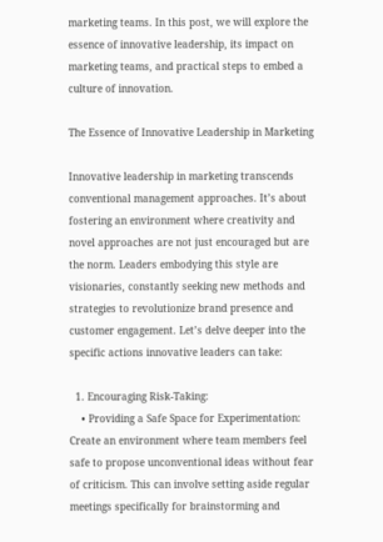marketing teams. In this post, we will explore the essence of innovative leadership, its impact on marketing teams, and practical steps to embed a culture of innovation.

The Essence of Innovative Leadership in Marketing

Innovative leadership in marketing transcends conventional management approaches. It’s about fostering an environment where creativity and novel approaches are not just encouraged but are the norm. Leaders embodying this style are visionaries, constantly seeking new methods and strategies to revolutionize brand presence and customer engagement. Let’s delve deeper into the specific actions innovative leaders can take:

  1. Encouraging Risk-Taking:
    • Providing a Safe Space for Experimentation: Create an environment where team members feel safe to propose unconventional ideas without fear of criticism. This can involve setting aside regular meetings specifically for brainstorming and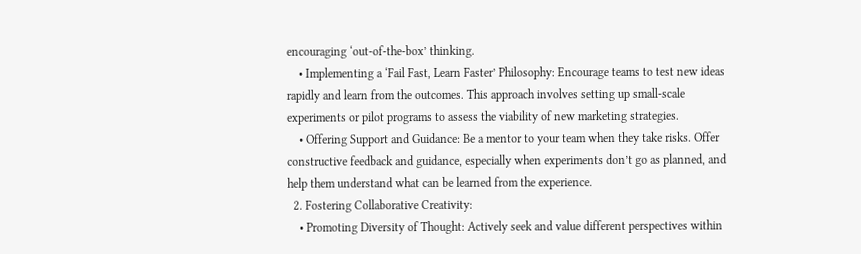encouraging ‘out-of-the-box’ thinking.
    • Implementing a ‘Fail Fast, Learn Faster’ Philosophy: Encourage teams to test new ideas rapidly and learn from the outcomes. This approach involves setting up small-scale experiments or pilot programs to assess the viability of new marketing strategies.
    • Offering Support and Guidance: Be a mentor to your team when they take risks. Offer constructive feedback and guidance, especially when experiments don’t go as planned, and help them understand what can be learned from the experience.
  2. Fostering Collaborative Creativity:
    • Promoting Diversity of Thought: Actively seek and value different perspectives within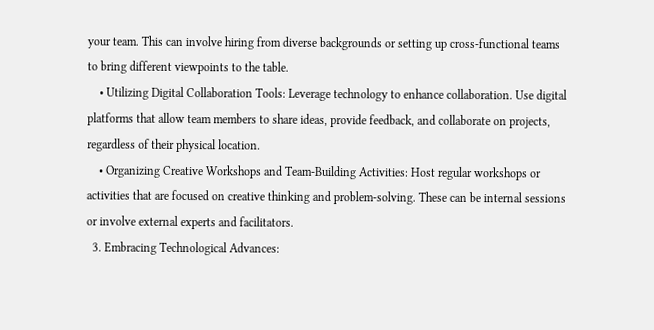your team. This can involve hiring from diverse backgrounds or setting up cross-functional teams to bring different viewpoints to the table.
    • Utilizing Digital Collaboration Tools: Leverage technology to enhance collaboration. Use digital platforms that allow team members to share ideas, provide feedback, and collaborate on projects, regardless of their physical location.
    • Organizing Creative Workshops and Team-Building Activities: Host regular workshops or activities that are focused on creative thinking and problem-solving. These can be internal sessions or involve external experts and facilitators.
  3. Embracing Technological Advances: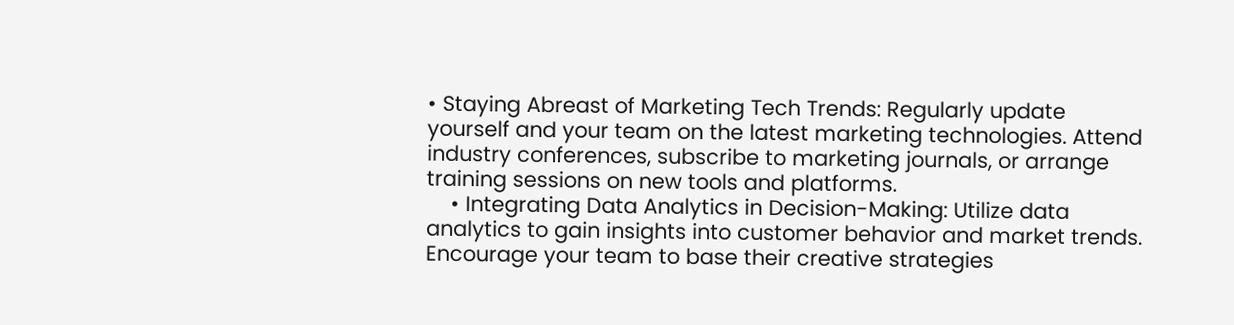• Staying Abreast of Marketing Tech Trends: Regularly update yourself and your team on the latest marketing technologies. Attend industry conferences, subscribe to marketing journals, or arrange training sessions on new tools and platforms.
    • Integrating Data Analytics in Decision-Making: Utilize data analytics to gain insights into customer behavior and market trends. Encourage your team to base their creative strategies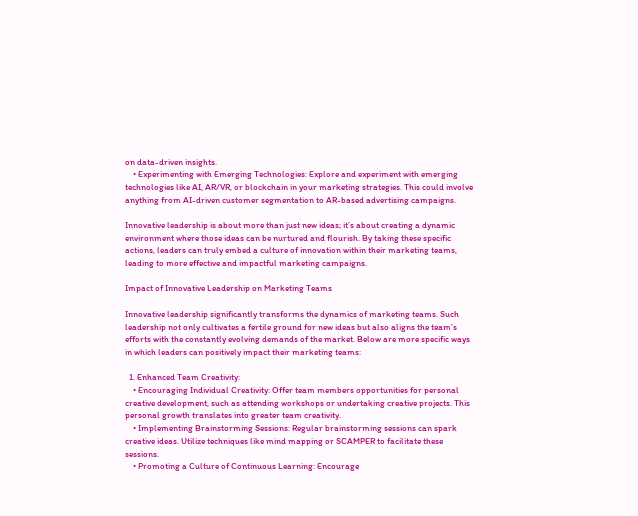on data-driven insights.
    • Experimenting with Emerging Technologies: Explore and experiment with emerging technologies like AI, AR/VR, or blockchain in your marketing strategies. This could involve anything from AI-driven customer segmentation to AR-based advertising campaigns.

Innovative leadership is about more than just new ideas; it’s about creating a dynamic environment where those ideas can be nurtured and flourish. By taking these specific actions, leaders can truly embed a culture of innovation within their marketing teams, leading to more effective and impactful marketing campaigns.

Impact of Innovative Leadership on Marketing Teams

Innovative leadership significantly transforms the dynamics of marketing teams. Such leadership not only cultivates a fertile ground for new ideas but also aligns the team’s efforts with the constantly evolving demands of the market. Below are more specific ways in which leaders can positively impact their marketing teams:

  1. Enhanced Team Creativity:
    • Encouraging Individual Creativity: Offer team members opportunities for personal creative development, such as attending workshops or undertaking creative projects. This personal growth translates into greater team creativity.
    • Implementing Brainstorming Sessions: Regular brainstorming sessions can spark creative ideas. Utilize techniques like mind mapping or SCAMPER to facilitate these sessions.
    • Promoting a Culture of Continuous Learning: Encourage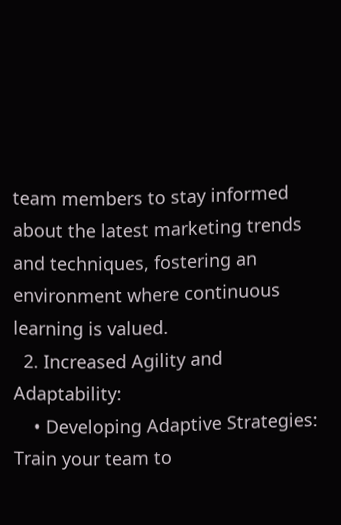team members to stay informed about the latest marketing trends and techniques, fostering an environment where continuous learning is valued.
  2. Increased Agility and Adaptability:
    • Developing Adaptive Strategies: Train your team to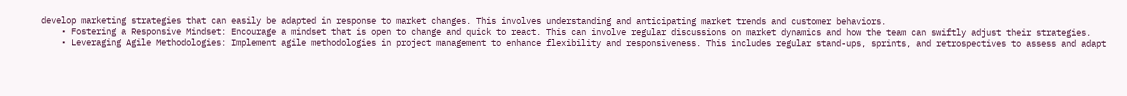develop marketing strategies that can easily be adapted in response to market changes. This involves understanding and anticipating market trends and customer behaviors.
    • Fostering a Responsive Mindset: Encourage a mindset that is open to change and quick to react. This can involve regular discussions on market dynamics and how the team can swiftly adjust their strategies.
    • Leveraging Agile Methodologies: Implement agile methodologies in project management to enhance flexibility and responsiveness. This includes regular stand-ups, sprints, and retrospectives to assess and adapt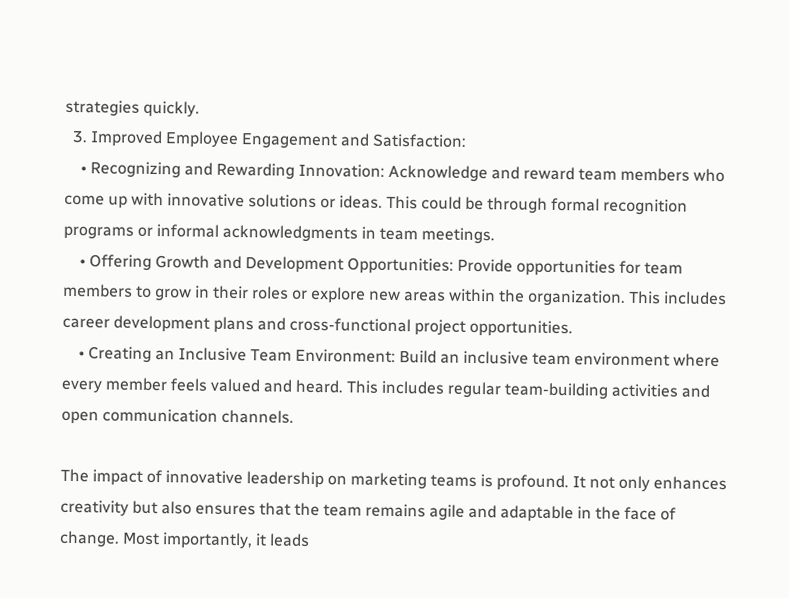strategies quickly.
  3. Improved Employee Engagement and Satisfaction:
    • Recognizing and Rewarding Innovation: Acknowledge and reward team members who come up with innovative solutions or ideas. This could be through formal recognition programs or informal acknowledgments in team meetings.
    • Offering Growth and Development Opportunities: Provide opportunities for team members to grow in their roles or explore new areas within the organization. This includes career development plans and cross-functional project opportunities.
    • Creating an Inclusive Team Environment: Build an inclusive team environment where every member feels valued and heard. This includes regular team-building activities and open communication channels.

The impact of innovative leadership on marketing teams is profound. It not only enhances creativity but also ensures that the team remains agile and adaptable in the face of change. Most importantly, it leads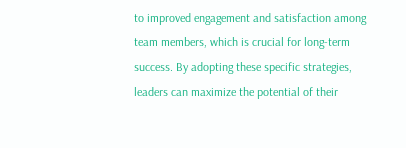to improved engagement and satisfaction among team members, which is crucial for long-term success. By adopting these specific strategies, leaders can maximize the potential of their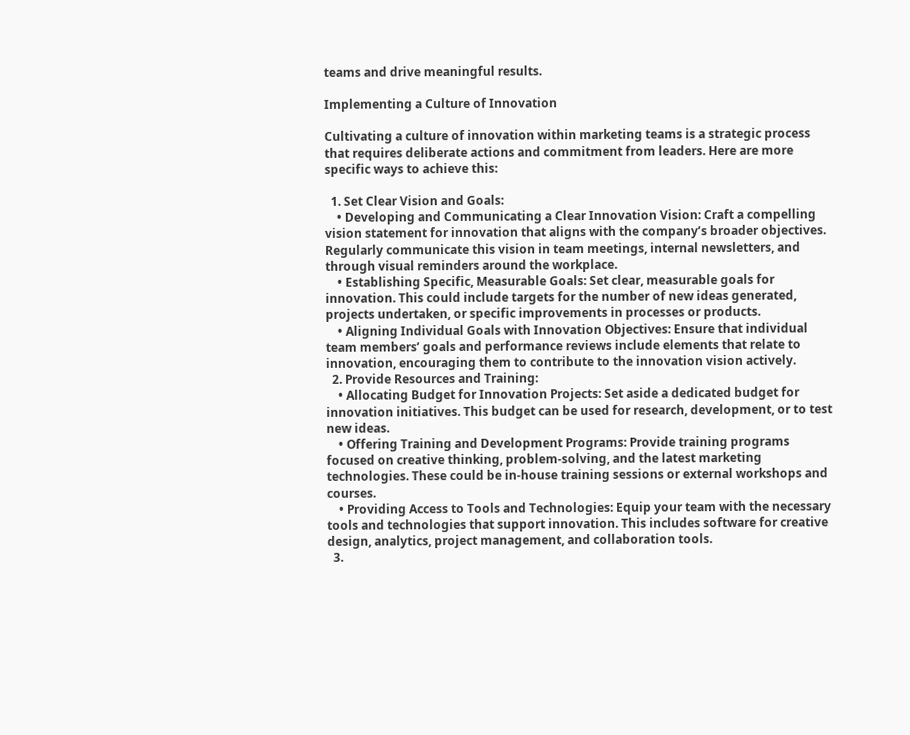teams and drive meaningful results.

Implementing a Culture of Innovation

Cultivating a culture of innovation within marketing teams is a strategic process that requires deliberate actions and commitment from leaders. Here are more specific ways to achieve this:

  1. Set Clear Vision and Goals:
    • Developing and Communicating a Clear Innovation Vision: Craft a compelling vision statement for innovation that aligns with the company’s broader objectives. Regularly communicate this vision in team meetings, internal newsletters, and through visual reminders around the workplace.
    • Establishing Specific, Measurable Goals: Set clear, measurable goals for innovation. This could include targets for the number of new ideas generated, projects undertaken, or specific improvements in processes or products.
    • Aligning Individual Goals with Innovation Objectives: Ensure that individual team members’ goals and performance reviews include elements that relate to innovation, encouraging them to contribute to the innovation vision actively.
  2. Provide Resources and Training:
    • Allocating Budget for Innovation Projects: Set aside a dedicated budget for innovation initiatives. This budget can be used for research, development, or to test new ideas.
    • Offering Training and Development Programs: Provide training programs focused on creative thinking, problem-solving, and the latest marketing technologies. These could be in-house training sessions or external workshops and courses.
    • Providing Access to Tools and Technologies: Equip your team with the necessary tools and technologies that support innovation. This includes software for creative design, analytics, project management, and collaboration tools.
  3.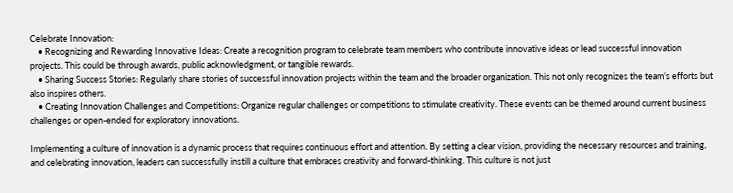Celebrate Innovation:
    • Recognizing and Rewarding Innovative Ideas: Create a recognition program to celebrate team members who contribute innovative ideas or lead successful innovation projects. This could be through awards, public acknowledgment, or tangible rewards.
    • Sharing Success Stories: Regularly share stories of successful innovation projects within the team and the broader organization. This not only recognizes the team’s efforts but also inspires others.
    • Creating Innovation Challenges and Competitions: Organize regular challenges or competitions to stimulate creativity. These events can be themed around current business challenges or open-ended for exploratory innovations.

Implementing a culture of innovation is a dynamic process that requires continuous effort and attention. By setting a clear vision, providing the necessary resources and training, and celebrating innovation, leaders can successfully instill a culture that embraces creativity and forward-thinking. This culture is not just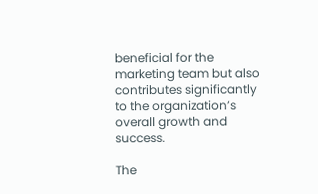beneficial for the marketing team but also contributes significantly to the organization’s overall growth and success.

The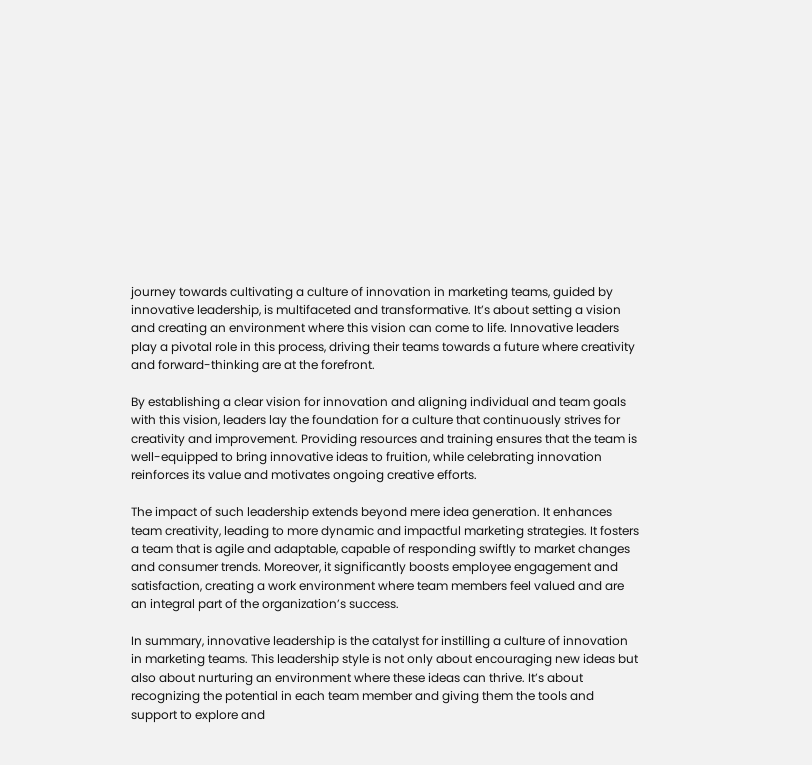journey towards cultivating a culture of innovation in marketing teams, guided by innovative leadership, is multifaceted and transformative. It’s about setting a vision and creating an environment where this vision can come to life. Innovative leaders play a pivotal role in this process, driving their teams towards a future where creativity and forward-thinking are at the forefront.

By establishing a clear vision for innovation and aligning individual and team goals with this vision, leaders lay the foundation for a culture that continuously strives for creativity and improvement. Providing resources and training ensures that the team is well-equipped to bring innovative ideas to fruition, while celebrating innovation reinforces its value and motivates ongoing creative efforts.

The impact of such leadership extends beyond mere idea generation. It enhances team creativity, leading to more dynamic and impactful marketing strategies. It fosters a team that is agile and adaptable, capable of responding swiftly to market changes and consumer trends. Moreover, it significantly boosts employee engagement and satisfaction, creating a work environment where team members feel valued and are an integral part of the organization’s success.

In summary, innovative leadership is the catalyst for instilling a culture of innovation in marketing teams. This leadership style is not only about encouraging new ideas but also about nurturing an environment where these ideas can thrive. It’s about recognizing the potential in each team member and giving them the tools and support to explore and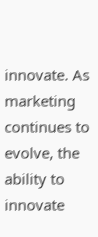innovate. As marketing continues to evolve, the ability to innovate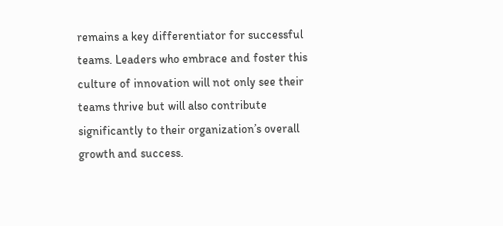remains a key differentiator for successful teams. Leaders who embrace and foster this culture of innovation will not only see their teams thrive but will also contribute significantly to their organization’s overall growth and success.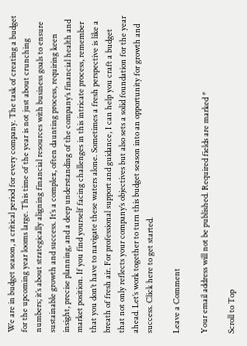We are in budget season, a critical period for every company. The task of creating a budget for the upcoming year looms large. This time of the year is not just about crunching numbers; it’s about strategically aligning financial resources with business goals to ensure sustainable growth and success. It’s a complex, often daunting process, requiring keen insight, precise planning, and a deep understanding of the company’s financial health and market position. If you find yourself facing challenges in this intricate process, remember that you don’t have to navigate these waters alone. Sometimes a fresh perspective is like a breath of fresh air. For professional support and guidance, I can help you craft a budget that not only reflects your company’s objectives but also sets a solid foundation for the year ahead. Let’s work together to turn this budget season into an opportunity for growth and success. Click here to get started.

Leave a Comment

Your email address will not be published. Required fields are marked *

Scroll to Top